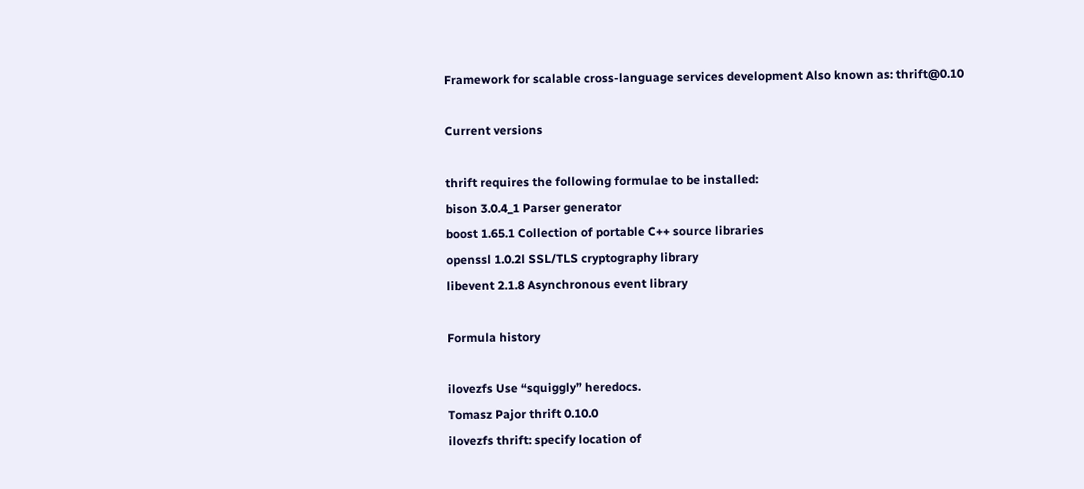Framework for scalable cross-language services development Also known as: thrift@0.10

Current versions

thrift requires the following formulae to be installed:
bison 3.0.4_1 Parser generator
boost 1.65.1 Collection of portable C++ source libraries
openssl 1.0.2l SSL/TLS cryptography library
libevent 2.1.8 Asynchronous event library

Formula history

ilovezfs Use “squiggly” heredocs.
Tomasz Pajor thrift 0.10.0
ilovezfs thrift: specify location of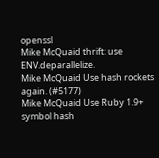openssl
Mike McQuaid thrift: use ENV.deparallelize.
Mike McQuaid Use hash rockets again. (#5177)
Mike McQuaid Use Ruby 1.9+ symbol hash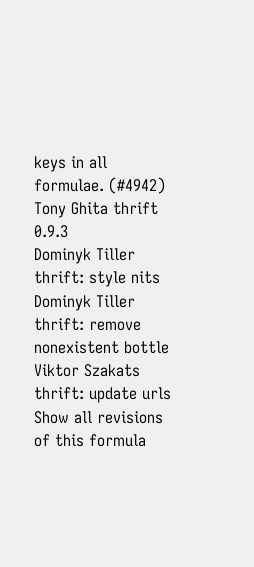keys in all formulae. (#4942)
Tony Ghita thrift 0.9.3
Dominyk Tiller thrift: style nits
Dominyk Tiller thrift: remove nonexistent bottle
Viktor Szakats thrift: update urls
Show all revisions of this formula